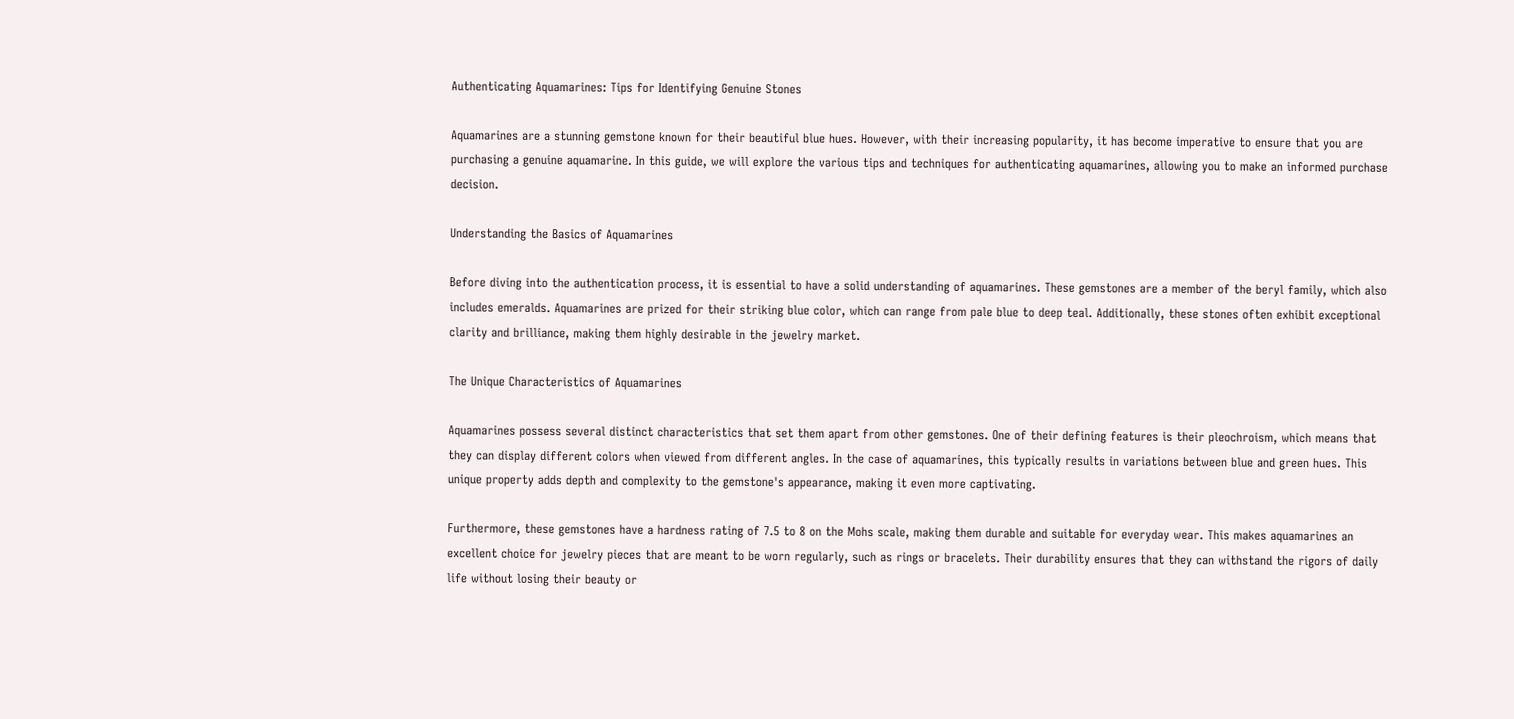Authenticating Aquamarines: Tips for Identifying Genuine Stones

Aquamarines are a stunning gemstone known for their beautiful blue hues. However, with their increasing popularity, it has become imperative to ensure that you are purchasing a genuine aquamarine. In this guide, we will explore the various tips and techniques for authenticating aquamarines, allowing you to make an informed purchase decision.

Understanding the Basics of Aquamarines

Before diving into the authentication process, it is essential to have a solid understanding of aquamarines. These gemstones are a member of the beryl family, which also includes emeralds. Aquamarines are prized for their striking blue color, which can range from pale blue to deep teal. Additionally, these stones often exhibit exceptional clarity and brilliance, making them highly desirable in the jewelry market.

The Unique Characteristics of Aquamarines

Aquamarines possess several distinct characteristics that set them apart from other gemstones. One of their defining features is their pleochroism, which means that they can display different colors when viewed from different angles. In the case of aquamarines, this typically results in variations between blue and green hues. This unique property adds depth and complexity to the gemstone's appearance, making it even more captivating.

Furthermore, these gemstones have a hardness rating of 7.5 to 8 on the Mohs scale, making them durable and suitable for everyday wear. This makes aquamarines an excellent choice for jewelry pieces that are meant to be worn regularly, such as rings or bracelets. Their durability ensures that they can withstand the rigors of daily life without losing their beauty or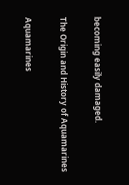becoming easily damaged.

The Origin and History of Aquamarines

Aquamarines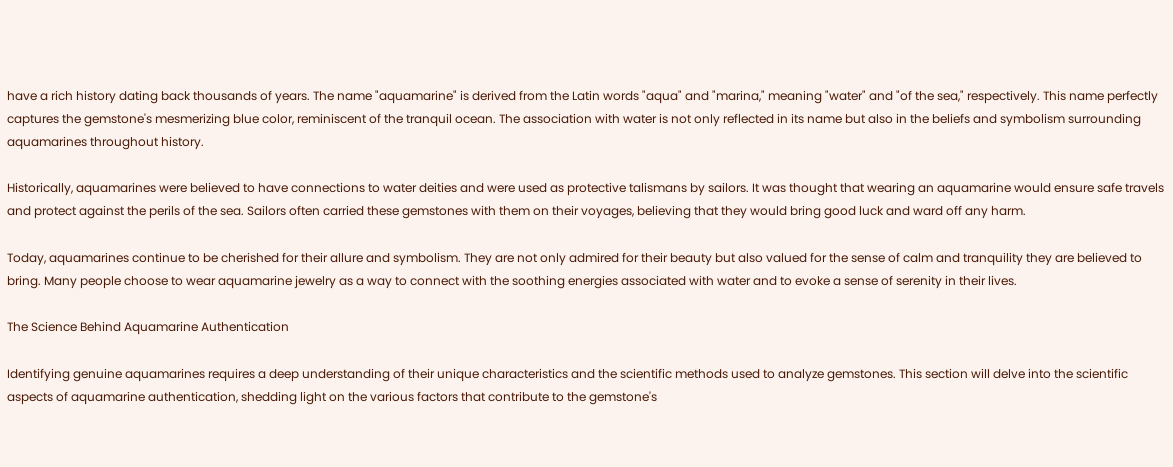have a rich history dating back thousands of years. The name "aquamarine" is derived from the Latin words "aqua" and "marina," meaning "water" and "of the sea," respectively. This name perfectly captures the gemstone's mesmerizing blue color, reminiscent of the tranquil ocean. The association with water is not only reflected in its name but also in the beliefs and symbolism surrounding aquamarines throughout history.

Historically, aquamarines were believed to have connections to water deities and were used as protective talismans by sailors. It was thought that wearing an aquamarine would ensure safe travels and protect against the perils of the sea. Sailors often carried these gemstones with them on their voyages, believing that they would bring good luck and ward off any harm.

Today, aquamarines continue to be cherished for their allure and symbolism. They are not only admired for their beauty but also valued for the sense of calm and tranquility they are believed to bring. Many people choose to wear aquamarine jewelry as a way to connect with the soothing energies associated with water and to evoke a sense of serenity in their lives.

The Science Behind Aquamarine Authentication

Identifying genuine aquamarines requires a deep understanding of their unique characteristics and the scientific methods used to analyze gemstones. This section will delve into the scientific aspects of aquamarine authentication, shedding light on the various factors that contribute to the gemstone's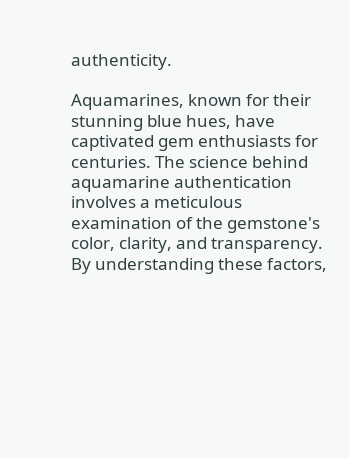authenticity.

Aquamarines, known for their stunning blue hues, have captivated gem enthusiasts for centuries. The science behind aquamarine authentication involves a meticulous examination of the gemstone's color, clarity, and transparency. By understanding these factors,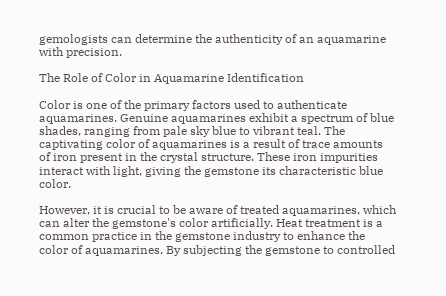gemologists can determine the authenticity of an aquamarine with precision.

The Role of Color in Aquamarine Identification

Color is one of the primary factors used to authenticate aquamarines. Genuine aquamarines exhibit a spectrum of blue shades, ranging from pale sky blue to vibrant teal. The captivating color of aquamarines is a result of trace amounts of iron present in the crystal structure. These iron impurities interact with light, giving the gemstone its characteristic blue color.

However, it is crucial to be aware of treated aquamarines, which can alter the gemstone's color artificially. Heat treatment is a common practice in the gemstone industry to enhance the color of aquamarines. By subjecting the gemstone to controlled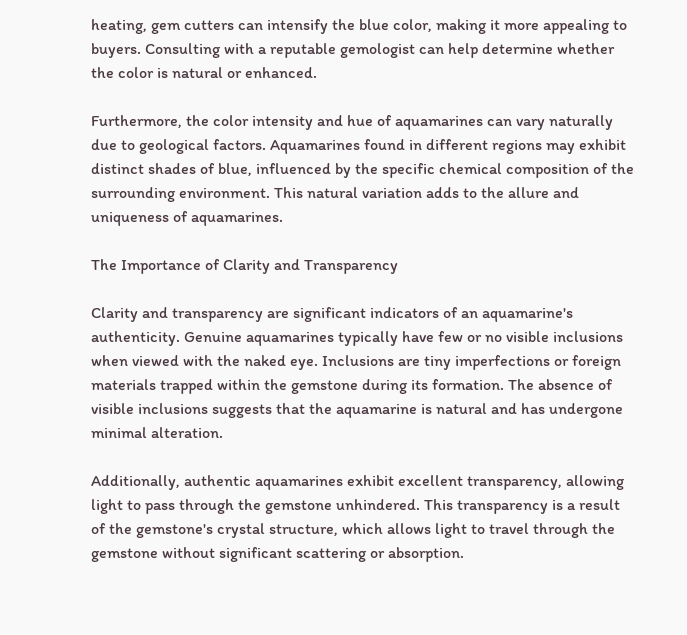heating, gem cutters can intensify the blue color, making it more appealing to buyers. Consulting with a reputable gemologist can help determine whether the color is natural or enhanced.

Furthermore, the color intensity and hue of aquamarines can vary naturally due to geological factors. Aquamarines found in different regions may exhibit distinct shades of blue, influenced by the specific chemical composition of the surrounding environment. This natural variation adds to the allure and uniqueness of aquamarines.

The Importance of Clarity and Transparency

Clarity and transparency are significant indicators of an aquamarine's authenticity. Genuine aquamarines typically have few or no visible inclusions when viewed with the naked eye. Inclusions are tiny imperfections or foreign materials trapped within the gemstone during its formation. The absence of visible inclusions suggests that the aquamarine is natural and has undergone minimal alteration.

Additionally, authentic aquamarines exhibit excellent transparency, allowing light to pass through the gemstone unhindered. This transparency is a result of the gemstone's crystal structure, which allows light to travel through the gemstone without significant scattering or absorption.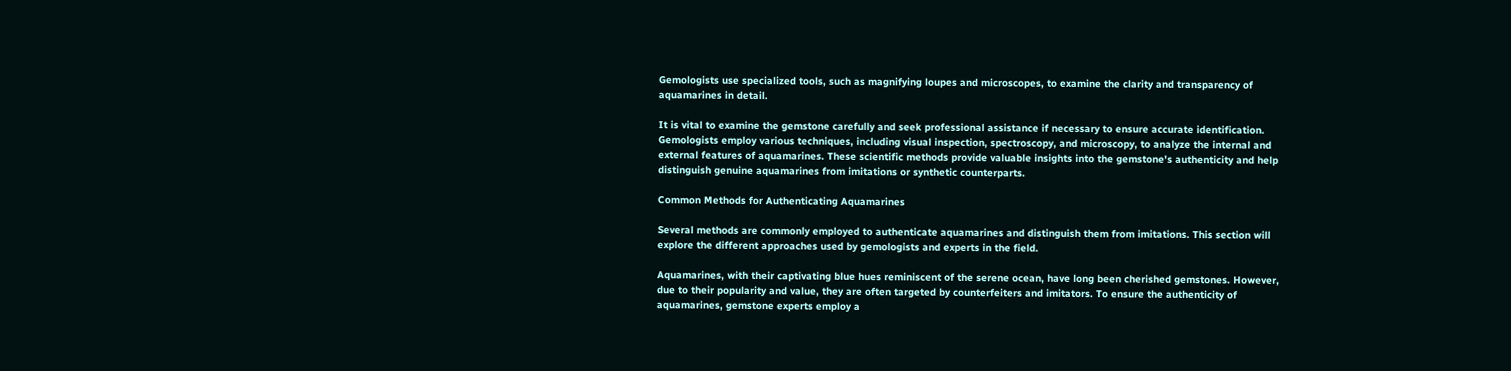Gemologists use specialized tools, such as magnifying loupes and microscopes, to examine the clarity and transparency of aquamarines in detail.

It is vital to examine the gemstone carefully and seek professional assistance if necessary to ensure accurate identification. Gemologists employ various techniques, including visual inspection, spectroscopy, and microscopy, to analyze the internal and external features of aquamarines. These scientific methods provide valuable insights into the gemstone's authenticity and help distinguish genuine aquamarines from imitations or synthetic counterparts.

Common Methods for Authenticating Aquamarines

Several methods are commonly employed to authenticate aquamarines and distinguish them from imitations. This section will explore the different approaches used by gemologists and experts in the field.

Aquamarines, with their captivating blue hues reminiscent of the serene ocean, have long been cherished gemstones. However, due to their popularity and value, they are often targeted by counterfeiters and imitators. To ensure the authenticity of aquamarines, gemstone experts employ a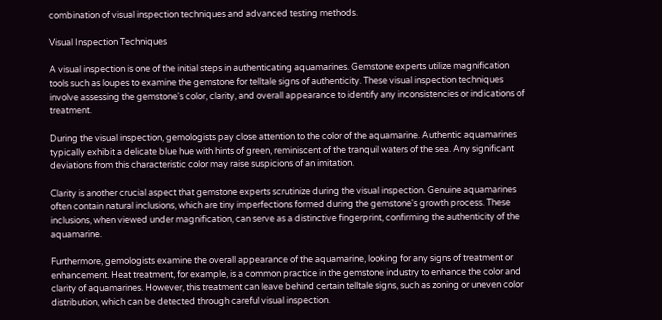combination of visual inspection techniques and advanced testing methods.

Visual Inspection Techniques

A visual inspection is one of the initial steps in authenticating aquamarines. Gemstone experts utilize magnification tools such as loupes to examine the gemstone for telltale signs of authenticity. These visual inspection techniques involve assessing the gemstone's color, clarity, and overall appearance to identify any inconsistencies or indications of treatment.

During the visual inspection, gemologists pay close attention to the color of the aquamarine. Authentic aquamarines typically exhibit a delicate blue hue with hints of green, reminiscent of the tranquil waters of the sea. Any significant deviations from this characteristic color may raise suspicions of an imitation.

Clarity is another crucial aspect that gemstone experts scrutinize during the visual inspection. Genuine aquamarines often contain natural inclusions, which are tiny imperfections formed during the gemstone's growth process. These inclusions, when viewed under magnification, can serve as a distinctive fingerprint, confirming the authenticity of the aquamarine.

Furthermore, gemologists examine the overall appearance of the aquamarine, looking for any signs of treatment or enhancement. Heat treatment, for example, is a common practice in the gemstone industry to enhance the color and clarity of aquamarines. However, this treatment can leave behind certain telltale signs, such as zoning or uneven color distribution, which can be detected through careful visual inspection.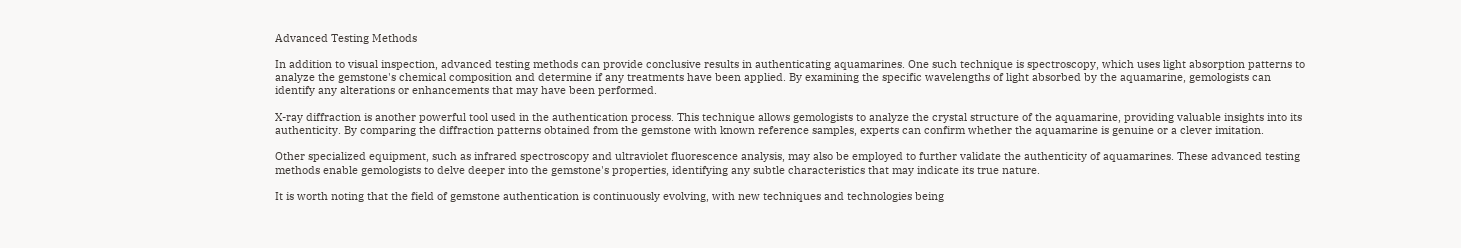Advanced Testing Methods

In addition to visual inspection, advanced testing methods can provide conclusive results in authenticating aquamarines. One such technique is spectroscopy, which uses light absorption patterns to analyze the gemstone's chemical composition and determine if any treatments have been applied. By examining the specific wavelengths of light absorbed by the aquamarine, gemologists can identify any alterations or enhancements that may have been performed.

X-ray diffraction is another powerful tool used in the authentication process. This technique allows gemologists to analyze the crystal structure of the aquamarine, providing valuable insights into its authenticity. By comparing the diffraction patterns obtained from the gemstone with known reference samples, experts can confirm whether the aquamarine is genuine or a clever imitation.

Other specialized equipment, such as infrared spectroscopy and ultraviolet fluorescence analysis, may also be employed to further validate the authenticity of aquamarines. These advanced testing methods enable gemologists to delve deeper into the gemstone's properties, identifying any subtle characteristics that may indicate its true nature.

It is worth noting that the field of gemstone authentication is continuously evolving, with new techniques and technologies being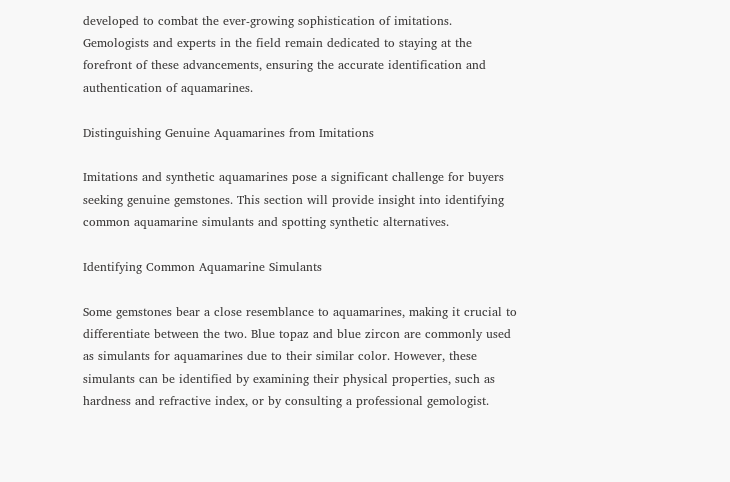developed to combat the ever-growing sophistication of imitations. Gemologists and experts in the field remain dedicated to staying at the forefront of these advancements, ensuring the accurate identification and authentication of aquamarines.

Distinguishing Genuine Aquamarines from Imitations

Imitations and synthetic aquamarines pose a significant challenge for buyers seeking genuine gemstones. This section will provide insight into identifying common aquamarine simulants and spotting synthetic alternatives.

Identifying Common Aquamarine Simulants

Some gemstones bear a close resemblance to aquamarines, making it crucial to differentiate between the two. Blue topaz and blue zircon are commonly used as simulants for aquamarines due to their similar color. However, these simulants can be identified by examining their physical properties, such as hardness and refractive index, or by consulting a professional gemologist.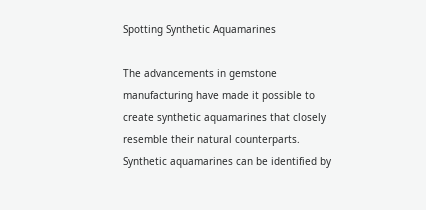Spotting Synthetic Aquamarines

The advancements in gemstone manufacturing have made it possible to create synthetic aquamarines that closely resemble their natural counterparts. Synthetic aquamarines can be identified by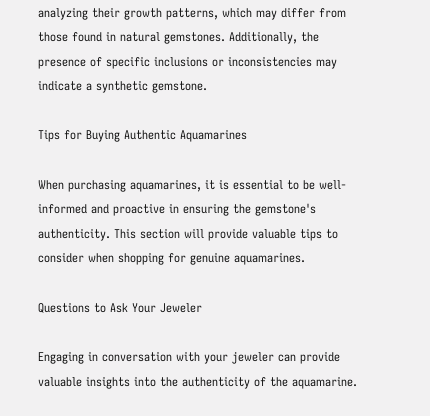analyzing their growth patterns, which may differ from those found in natural gemstones. Additionally, the presence of specific inclusions or inconsistencies may indicate a synthetic gemstone.

Tips for Buying Authentic Aquamarines

When purchasing aquamarines, it is essential to be well-informed and proactive in ensuring the gemstone's authenticity. This section will provide valuable tips to consider when shopping for genuine aquamarines.

Questions to Ask Your Jeweler

Engaging in conversation with your jeweler can provide valuable insights into the authenticity of the aquamarine.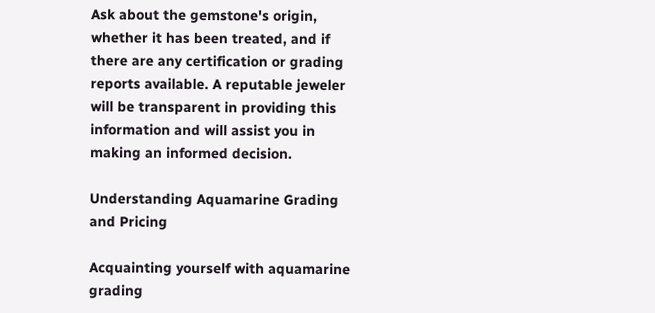Ask about the gemstone's origin, whether it has been treated, and if there are any certification or grading reports available. A reputable jeweler will be transparent in providing this information and will assist you in making an informed decision.

Understanding Aquamarine Grading and Pricing

Acquainting yourself with aquamarine grading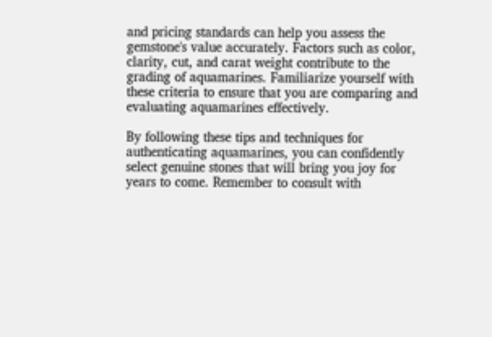and pricing standards can help you assess the gemstone's value accurately. Factors such as color, clarity, cut, and carat weight contribute to the grading of aquamarines. Familiarize yourself with these criteria to ensure that you are comparing and evaluating aquamarines effectively.

By following these tips and techniques for authenticating aquamarines, you can confidently select genuine stones that will bring you joy for years to come. Remember to consult with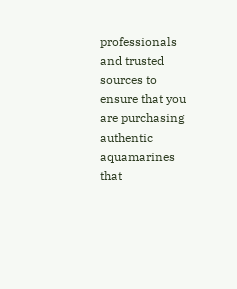professionals and trusted sources to ensure that you are purchasing authentic aquamarines that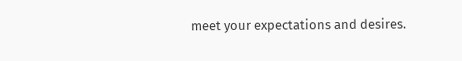meet your expectations and desires.